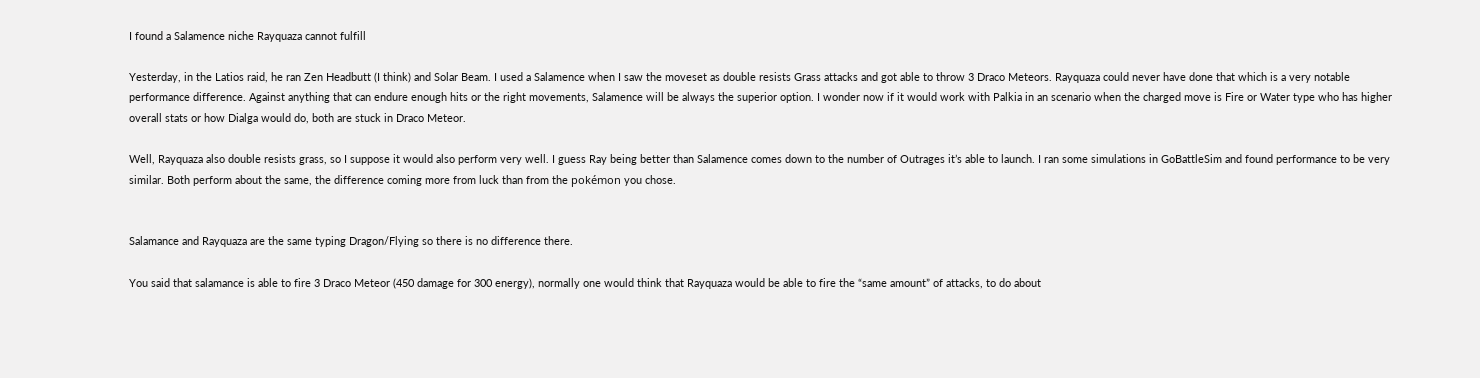I found a Salamence niche Rayquaza cannot fulfill

Yesterday, in the Latios raid, he ran Zen Headbutt (I think) and Solar Beam. I used a Salamence when I saw the moveset as double resists Grass attacks and got able to throw 3 Draco Meteors. Rayquaza could never have done that which is a very notable performance difference. Against anything that can endure enough hits or the right movements, Salamence will be always the superior option. I wonder now if it would work with Palkia in an scenario when the charged move is Fire or Water type who has higher overall stats or how Dialga would do, both are stuck in Draco Meteor.

Well, Rayquaza also double resists grass, so I suppose it would also perform very well. I guess Ray being better than Salamence comes down to the number of Outrages it’s able to launch. I ran some simulations in GoBattleSim and found performance to be very similar. Both perform about the same, the difference coming more from luck than from the pokémon you chose.


Salamance and Rayquaza are the same typing Dragon/Flying so there is no difference there.

You said that salamance is able to fire 3 Draco Meteor (450 damage for 300 energy), normally one would think that Rayquaza would be able to fire the “same amount” of attacks, to do about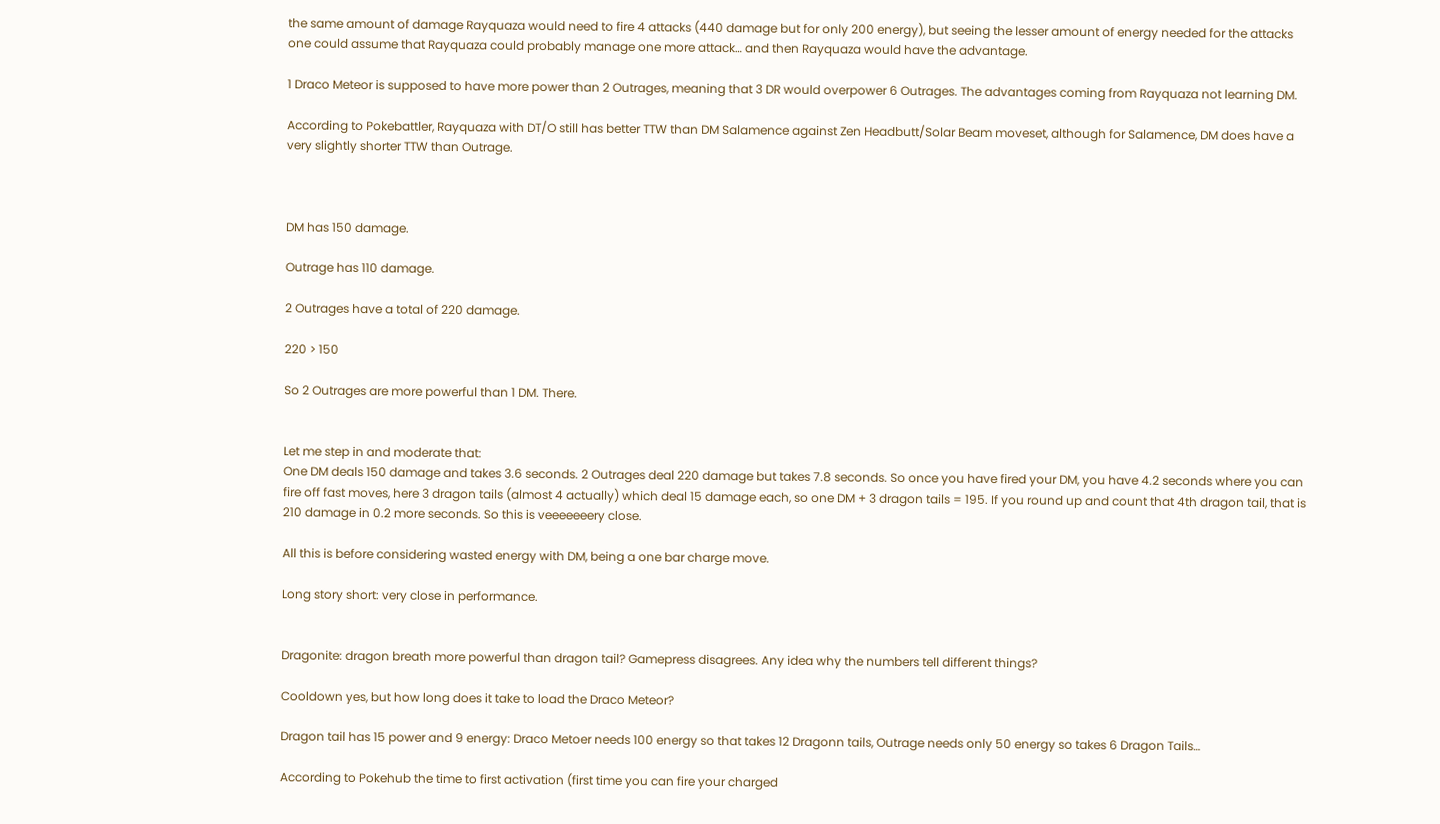the same amount of damage Rayquaza would need to fire 4 attacks (440 damage but for only 200 energy), but seeing the lesser amount of energy needed for the attacks one could assume that Rayquaza could probably manage one more attack… and then Rayquaza would have the advantage.

1 Draco Meteor is supposed to have more power than 2 Outrages, meaning that 3 DR would overpower 6 Outrages. The advantages coming from Rayquaza not learning DM.

According to Pokebattler, Rayquaza with DT/O still has better TTW than DM Salamence against Zen Headbutt/Solar Beam moveset, although for Salamence, DM does have a very slightly shorter TTW than Outrage.



DM has 150 damage.

Outrage has 110 damage.

2 Outrages have a total of 220 damage.

220 > 150

So 2 Outrages are more powerful than 1 DM. There.


Let me step in and moderate that:
One DM deals 150 damage and takes 3.6 seconds. 2 Outrages deal 220 damage but takes 7.8 seconds. So once you have fired your DM, you have 4.2 seconds where you can fire off fast moves, here 3 dragon tails (almost 4 actually) which deal 15 damage each, so one DM + 3 dragon tails = 195. If you round up and count that 4th dragon tail, that is 210 damage in 0.2 more seconds. So this is veeeeeeery close.

All this is before considering wasted energy with DM, being a one bar charge move.

Long story short: very close in performance.


Dragonite: dragon breath more powerful than dragon tail? Gamepress disagrees. Any idea why the numbers tell different things?

Cooldown yes, but how long does it take to load the Draco Meteor?

Dragon tail has 15 power and 9 energy: Draco Metoer needs 100 energy so that takes 12 Dragonn tails, Outrage needs only 50 energy so takes 6 Dragon Tails…

According to Pokehub the time to first activation (first time you can fire your charged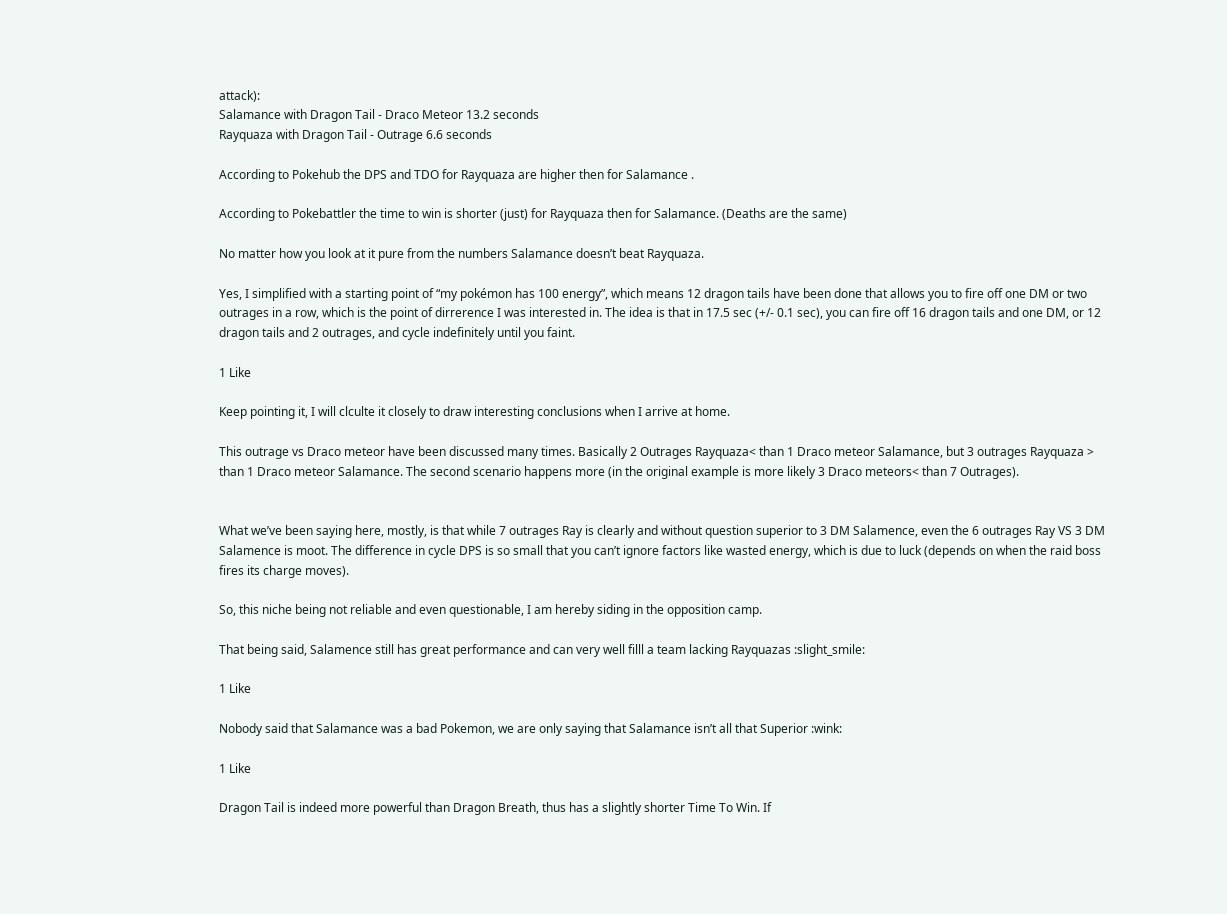attack):
Salamance with Dragon Tail - Draco Meteor 13.2 seconds
Rayquaza with Dragon Tail - Outrage 6.6 seconds

According to Pokehub the DPS and TDO for Rayquaza are higher then for Salamance .

According to Pokebattler the time to win is shorter (just) for Rayquaza then for Salamance. (Deaths are the same)

No matter how you look at it pure from the numbers Salamance doesn’t beat Rayquaza.

Yes, I simplified with a starting point of “my pokémon has 100 energy”, which means 12 dragon tails have been done that allows you to fire off one DM or two outrages in a row, which is the point of dirrerence I was interested in. The idea is that in 17.5 sec (+/- 0.1 sec), you can fire off 16 dragon tails and one DM, or 12 dragon tails and 2 outrages, and cycle indefinitely until you faint.

1 Like

Keep pointing it, I will clculte it closely to draw interesting conclusions when I arrive at home.

This outrage vs Draco meteor have been discussed many times. Basically 2 Outrages Rayquaza< than 1 Draco meteor Salamance, but 3 outrages Rayquaza > than 1 Draco meteor Salamance. The second scenario happens more (in the original example is more likely 3 Draco meteors< than 7 Outrages).


What we’ve been saying here, mostly, is that while 7 outrages Ray is clearly and without question superior to 3 DM Salamence, even the 6 outrages Ray VS 3 DM Salamence is moot. The difference in cycle DPS is so small that you can’t ignore factors like wasted energy, which is due to luck (depends on when the raid boss fires its charge moves).

So, this niche being not reliable and even questionable, I am hereby siding in the opposition camp.

That being said, Salamence still has great performance and can very well filll a team lacking Rayquazas :slight_smile:

1 Like

Nobody said that Salamance was a bad Pokemon, we are only saying that Salamance isn’t all that Superior :wink:

1 Like

Dragon Tail is indeed more powerful than Dragon Breath, thus has a slightly shorter Time To Win. If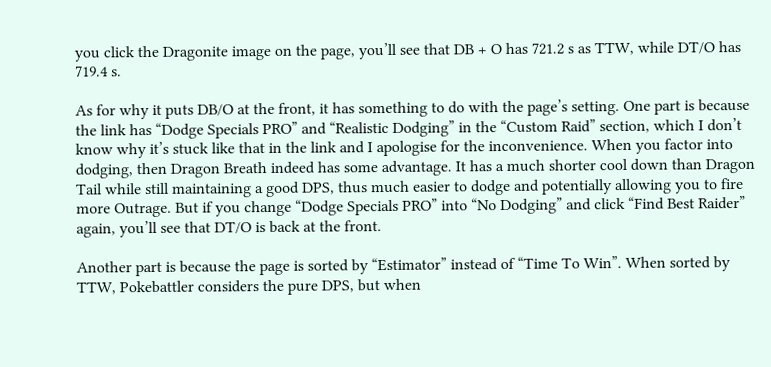you click the Dragonite image on the page, you’ll see that DB + O has 721.2 s as TTW, while DT/O has 719.4 s.

As for why it puts DB/O at the front, it has something to do with the page’s setting. One part is because the link has “Dodge Specials PRO” and “Realistic Dodging” in the “Custom Raid” section, which I don’t know why it’s stuck like that in the link and I apologise for the inconvenience. When you factor into dodging, then Dragon Breath indeed has some advantage. It has a much shorter cool down than Dragon Tail while still maintaining a good DPS, thus much easier to dodge and potentially allowing you to fire more Outrage. But if you change “Dodge Specials PRO” into “No Dodging” and click “Find Best Raider” again, you’ll see that DT/O is back at the front.

Another part is because the page is sorted by “Estimator” instead of “Time To Win”. When sorted by TTW, Pokebattler considers the pure DPS, but when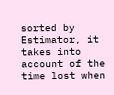sorted by Estimator, it takes into account of the time lost when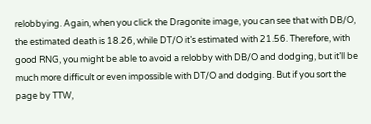relobbying. Again, when you click the Dragonite image, you can see that with DB/O, the estimated death is 18.26, while DT/O it’s estimated with 21.56. Therefore, with good RNG, you might be able to avoid a relobby with DB/O and dodging, but it’ll be much more difficult or even impossible with DT/O and dodging. But if you sort the page by TTW,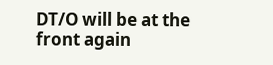DT/O will be at the front again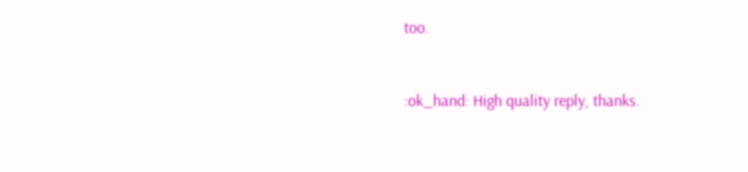too.


:ok_hand: High quality reply, thanks.